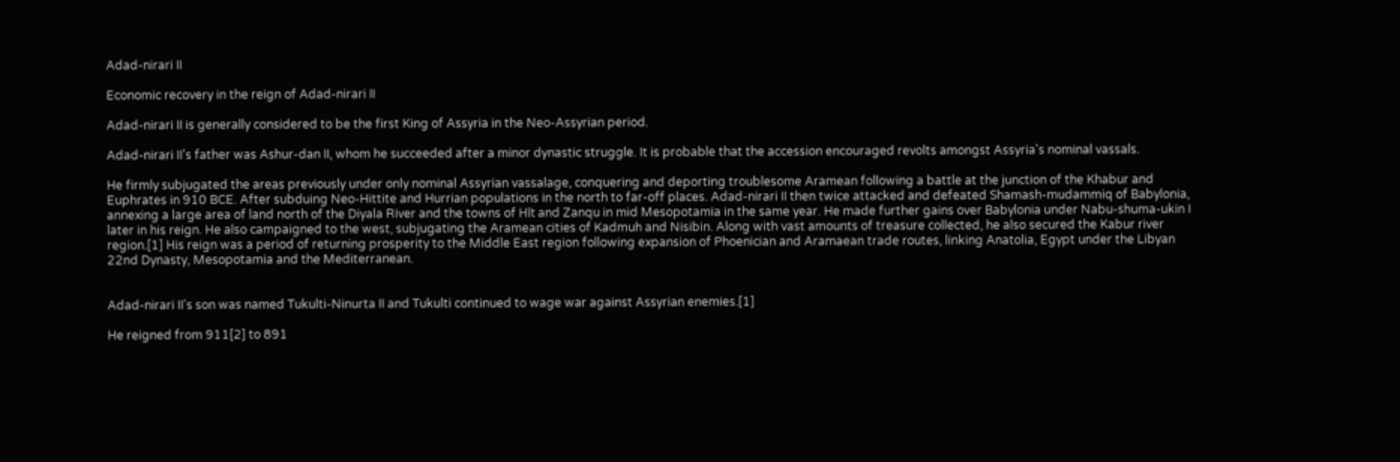Adad-nirari II

Economic recovery in the reign of Adad-nirari II

Adad-nirari II is generally considered to be the first King of Assyria in the Neo-Assyrian period.

Adad-nirari II's father was Ashur-dan II, whom he succeeded after a minor dynastic struggle. It is probable that the accession encouraged revolts amongst Assyria's nominal vassals.

He firmly subjugated the areas previously under only nominal Assyrian vassalage, conquering and deporting troublesome Aramean following a battle at the junction of the Khabur and Euphrates in 910 BCE. After subduing Neo-Hittite and Hurrian populations in the north to far-off places. Adad-nirari II then twice attacked and defeated Shamash-mudammiq of Babylonia, annexing a large area of land north of the Diyala River and the towns of Hīt and Zanqu in mid Mesopotamia in the same year. He made further gains over Babylonia under Nabu-shuma-ukin I later in his reign. He also campaigned to the west, subjugating the Aramean cities of Kadmuh and Nisibin. Along with vast amounts of treasure collected, he also secured the Kabur river region.[1] His reign was a period of returning prosperity to the Middle East region following expansion of Phoenician and Aramaean trade routes, linking Anatolia, Egypt under the Libyan 22nd Dynasty, Mesopotamia and the Mediterranean.


Adad-nirari II's son was named Tukulti-Ninurta II and Tukulti continued to wage war against Assyrian enemies.[1]

He reigned from 911[2] to 891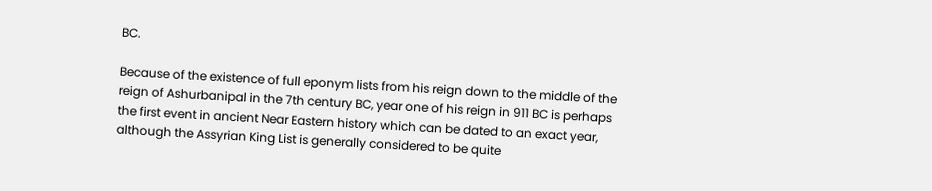BC.

Because of the existence of full eponym lists from his reign down to the middle of the reign of Ashurbanipal in the 7th century BC, year one of his reign in 911 BC is perhaps the first event in ancient Near Eastern history which can be dated to an exact year, although the Assyrian King List is generally considered to be quite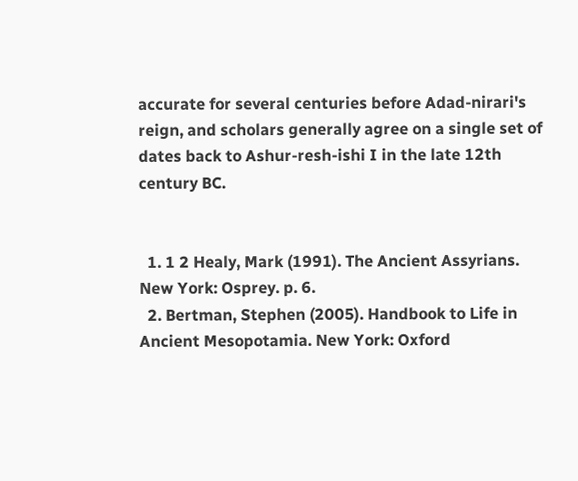accurate for several centuries before Adad-nirari's reign, and scholars generally agree on a single set of dates back to Ashur-resh-ishi I in the late 12th century BC.


  1. 1 2 Healy, Mark (1991). The Ancient Assyrians. New York: Osprey. p. 6.
  2. Bertman, Stephen (2005). Handbook to Life in Ancient Mesopotamia. New York: Oxford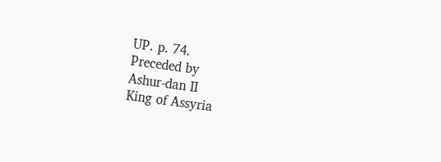UP. p. 74.
Preceded by
Ashur-dan II
King of Assyria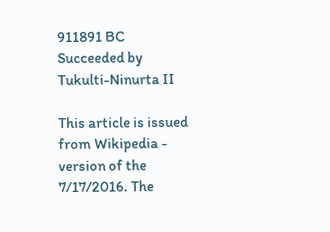911891 BC
Succeeded by
Tukulti-Ninurta II

This article is issued from Wikipedia - version of the 7/17/2016. The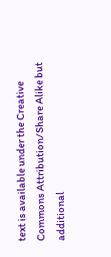text is available under the Creative Commons Attribution/Share Alike but additional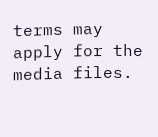terms may apply for the media files.